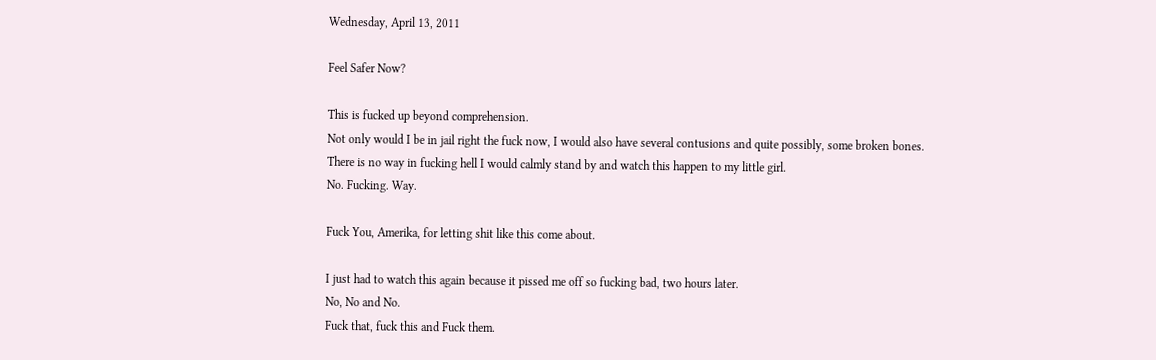Wednesday, April 13, 2011

Feel Safer Now?

This is fucked up beyond comprehension.
Not only would I be in jail right the fuck now, I would also have several contusions and quite possibly, some broken bones.
There is no way in fucking hell I would calmly stand by and watch this happen to my little girl.
No. Fucking. Way.

Fuck You, Amerika, for letting shit like this come about.

I just had to watch this again because it pissed me off so fucking bad, two hours later.
No, No and No.
Fuck that, fuck this and Fuck them.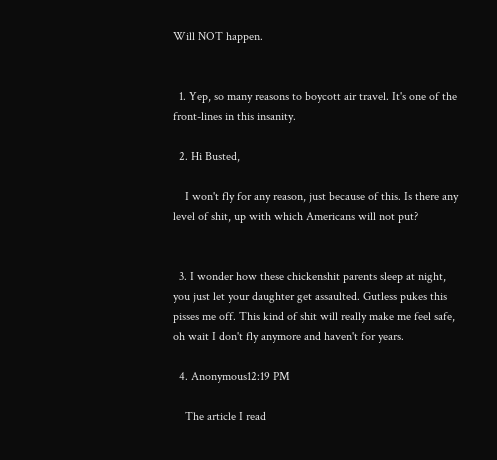Will NOT happen.


  1. Yep, so many reasons to boycott air travel. It's one of the front-lines in this insanity.

  2. Hi Busted,

    I won't fly for any reason, just because of this. Is there any level of shit, up with which Americans will not put?


  3. I wonder how these chickenshit parents sleep at night, you just let your daughter get assaulted. Gutless pukes this pisses me off. This kind of shit will really make me feel safe, oh wait I don't fly anymore and haven't for years.

  4. Anonymous12:19 PM

    The article I read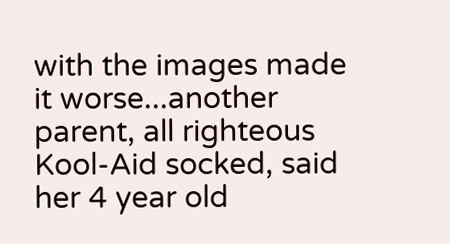with the images made it worse...another parent, all righteous Kool-Aid socked, said her 4 year old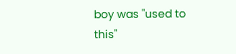boy was "used to this"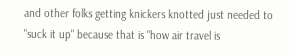and other folks getting knickers knotted just needed to "suck it up" because that is "how air travel is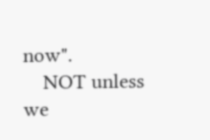now".
    NOT unless we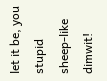let it be, you stupid sheep-like dimwit!